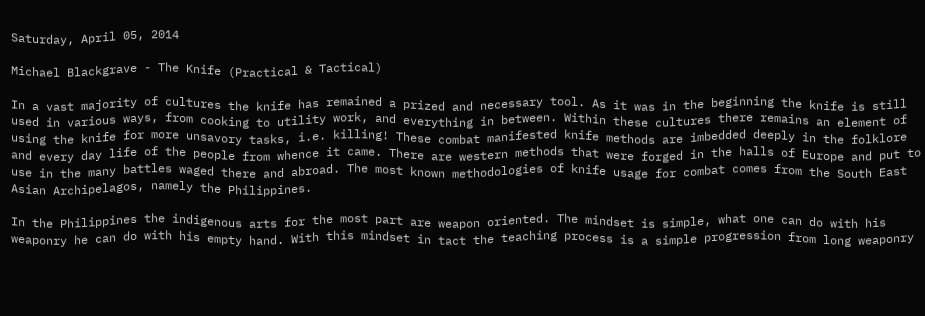Saturday, April 05, 2014

Michael Blackgrave - The Knife (Practical & Tactical)

In a vast majority of cultures the knife has remained a prized and necessary tool. As it was in the beginning the knife is still used in various ways, from cooking to utility work, and everything in between. Within these cultures there remains an element of using the knife for more unsavory tasks, i.e. killing! These combat manifested knife methods are imbedded deeply in the folklore and every day life of the people from whence it came. There are western methods that were forged in the halls of Europe and put to use in the many battles waged there and abroad. The most known methodologies of knife usage for combat comes from the South East Asian Archipelagos, namely the Philippines.

In the Philippines the indigenous arts for the most part are weapon oriented. The mindset is simple, what one can do with his weaponry he can do with his empty hand. With this mindset in tact the teaching process is a simple progression from long weaponry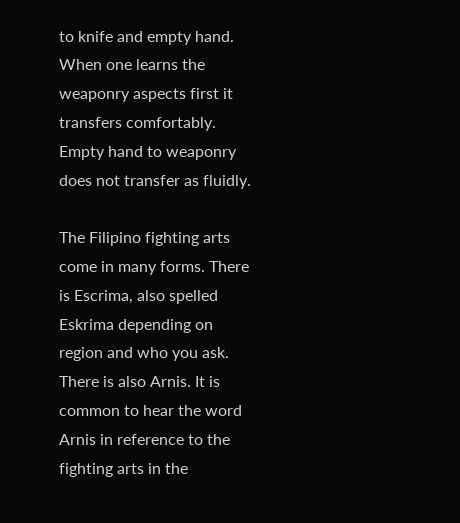to knife and empty hand. When one learns the weaponry aspects first it transfers comfortably. Empty hand to weaponry does not transfer as fluidly.

The Filipino fighting arts come in many forms. There is Escrima, also spelled Eskrima depending on region and who you ask. There is also Arnis. It is common to hear the word Arnis in reference to the fighting arts in the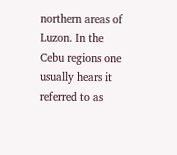northern areas of Luzon. In the Cebu regions one usually hears it referred to as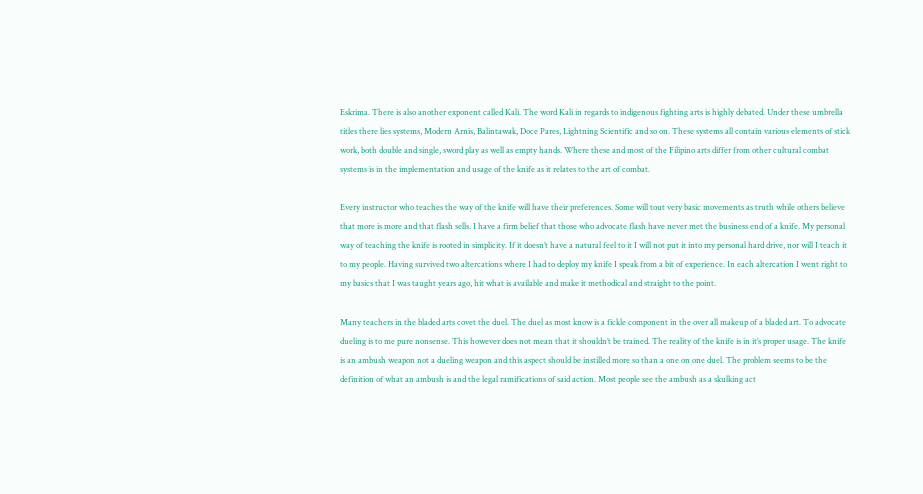Eskrima. There is also another exponent called Kali. The word Kali in regards to indigenous fighting arts is highly debated. Under these umbrella titles there lies systems, Modern Arnis, Balintawak, Doce Pares, Lightning Scientific and so on. These systems all contain various elements of stick work, both double and single, sword play as well as empty hands. Where these and most of the Filipino arts differ from other cultural combat systems is in the implementation and usage of the knife as it relates to the art of combat.

Every instructor who teaches the way of the knife will have their preferences. Some will tout very basic movements as truth while others believe that more is more and that flash sells. I have a firm belief that those who advocate flash have never met the business end of a knife. My personal way of teaching the knife is rooted in simplicity. If it doesn’t have a natural feel to it I will not put it into my personal hard drive, nor will I teach it to my people. Having survived two altercations where I had to deploy my knife I speak from a bit of experience. In each altercation I went right to my basics that I was taught years ago, hit what is available and make it methodical and straight to the point.

Many teachers in the bladed arts covet the duel. The duel as most know is a fickle component in the over all makeup of a bladed art. To advocate dueling is to me pure nonsense. This however does not mean that it shouldn’t be trained. The reality of the knife is in it’s proper usage. The knife is an ambush weapon not a dueling weapon and this aspect should be instilled more so than a one on one duel. The problem seems to be the definition of what an ambush is and the legal ramifications of said action. Most people see the ambush as a skulking act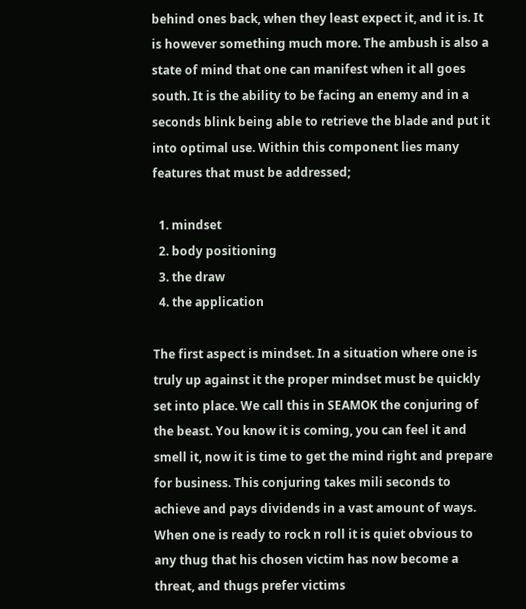behind ones back, when they least expect it, and it is. It is however something much more. The ambush is also a state of mind that one can manifest when it all goes south. It is the ability to be facing an enemy and in a seconds blink being able to retrieve the blade and put it into optimal use. Within this component lies many features that must be addressed;

  1. mindset
  2. body positioning
  3. the draw
  4. the application

The first aspect is mindset. In a situation where one is truly up against it the proper mindset must be quickly set into place. We call this in SEAMOK the conjuring of the beast. You know it is coming, you can feel it and smell it, now it is time to get the mind right and prepare for business. This conjuring takes mili seconds to achieve and pays dividends in a vast amount of ways. When one is ready to rock n roll it is quiet obvious to any thug that his chosen victim has now become a threat, and thugs prefer victims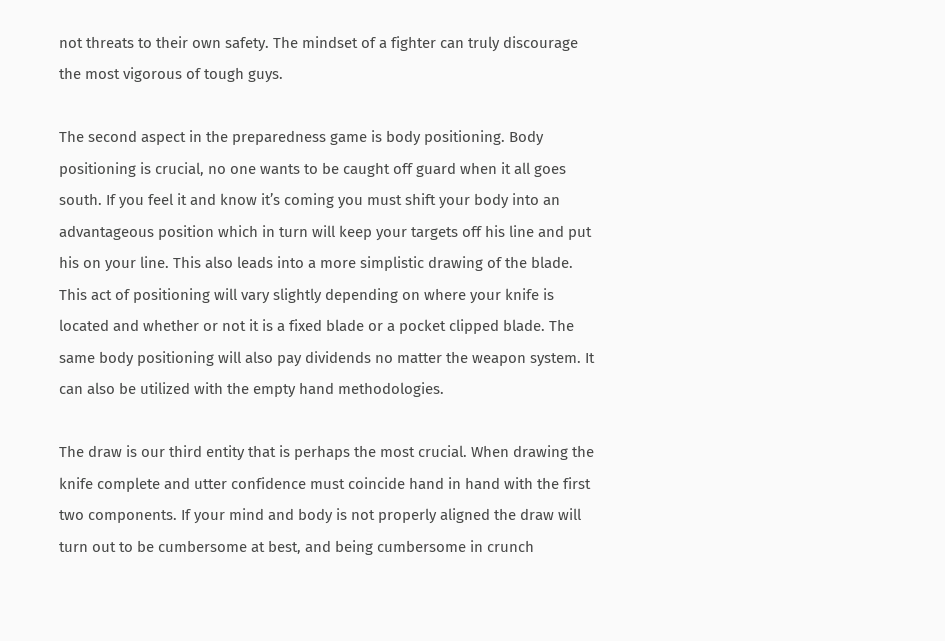not threats to their own safety. The mindset of a fighter can truly discourage the most vigorous of tough guys.

The second aspect in the preparedness game is body positioning. Body positioning is crucial, no one wants to be caught off guard when it all goes south. If you feel it and know it’s coming you must shift your body into an advantageous position which in turn will keep your targets off his line and put his on your line. This also leads into a more simplistic drawing of the blade. This act of positioning will vary slightly depending on where your knife is located and whether or not it is a fixed blade or a pocket clipped blade. The same body positioning will also pay dividends no matter the weapon system. It can also be utilized with the empty hand methodologies.

The draw is our third entity that is perhaps the most crucial. When drawing the knife complete and utter confidence must coincide hand in hand with the first two components. If your mind and body is not properly aligned the draw will turn out to be cumbersome at best, and being cumbersome in crunch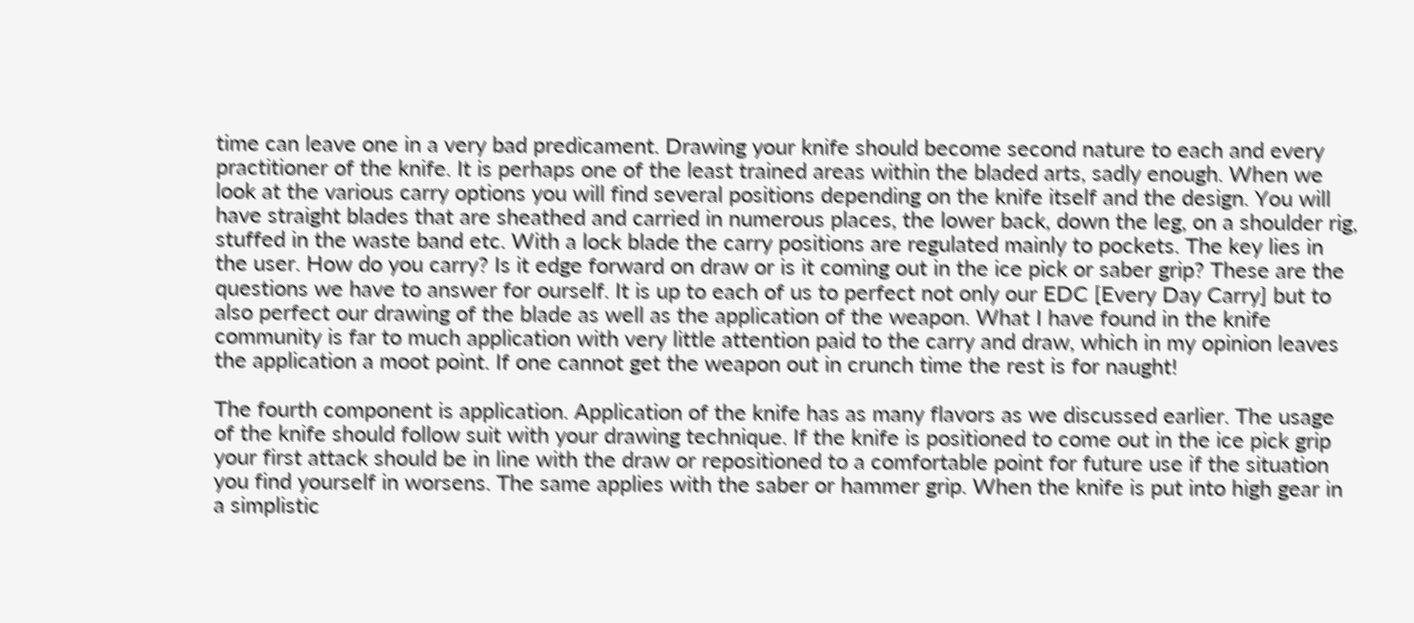time can leave one in a very bad predicament. Drawing your knife should become second nature to each and every practitioner of the knife. It is perhaps one of the least trained areas within the bladed arts, sadly enough. When we look at the various carry options you will find several positions depending on the knife itself and the design. You will have straight blades that are sheathed and carried in numerous places, the lower back, down the leg, on a shoulder rig, stuffed in the waste band etc. With a lock blade the carry positions are regulated mainly to pockets. The key lies in the user. How do you carry? Is it edge forward on draw or is it coming out in the ice pick or saber grip? These are the questions we have to answer for ourself. It is up to each of us to perfect not only our EDC [Every Day Carry] but to also perfect our drawing of the blade as well as the application of the weapon. What I have found in the knife community is far to much application with very little attention paid to the carry and draw, which in my opinion leaves the application a moot point. If one cannot get the weapon out in crunch time the rest is for naught!

The fourth component is application. Application of the knife has as many flavors as we discussed earlier. The usage of the knife should follow suit with your drawing technique. If the knife is positioned to come out in the ice pick grip your first attack should be in line with the draw or repositioned to a comfortable point for future use if the situation you find yourself in worsens. The same applies with the saber or hammer grip. When the knife is put into high gear in a simplistic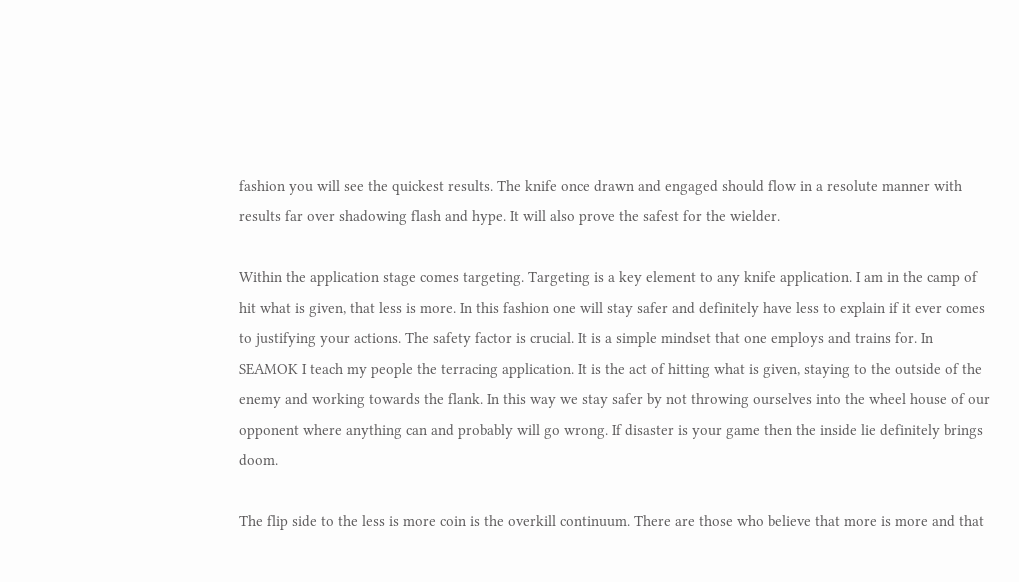fashion you will see the quickest results. The knife once drawn and engaged should flow in a resolute manner with results far over shadowing flash and hype. It will also prove the safest for the wielder.

Within the application stage comes targeting. Targeting is a key element to any knife application. I am in the camp of hit what is given, that less is more. In this fashion one will stay safer and definitely have less to explain if it ever comes to justifying your actions. The safety factor is crucial. It is a simple mindset that one employs and trains for. In SEAMOK I teach my people the terracing application. It is the act of hitting what is given, staying to the outside of the enemy and working towards the flank. In this way we stay safer by not throwing ourselves into the wheel house of our opponent where anything can and probably will go wrong. If disaster is your game then the inside lie definitely brings doom.

The flip side to the less is more coin is the overkill continuum. There are those who believe that more is more and that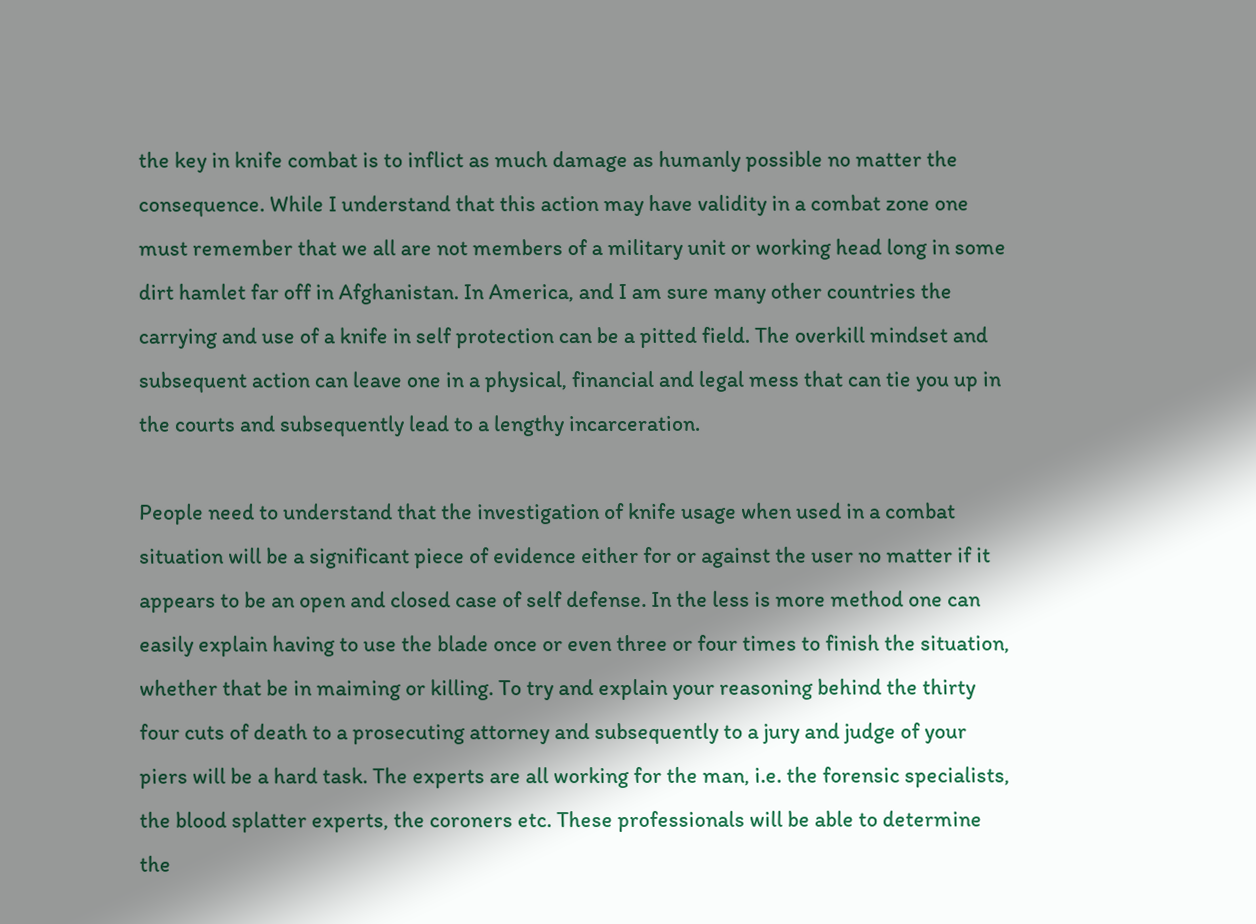the key in knife combat is to inflict as much damage as humanly possible no matter the consequence. While I understand that this action may have validity in a combat zone one must remember that we all are not members of a military unit or working head long in some dirt hamlet far off in Afghanistan. In America, and I am sure many other countries the carrying and use of a knife in self protection can be a pitted field. The overkill mindset and subsequent action can leave one in a physical, financial and legal mess that can tie you up in the courts and subsequently lead to a lengthy incarceration.

People need to understand that the investigation of knife usage when used in a combat situation will be a significant piece of evidence either for or against the user no matter if it appears to be an open and closed case of self defense. In the less is more method one can easily explain having to use the blade once or even three or four times to finish the situation, whether that be in maiming or killing. To try and explain your reasoning behind the thirty four cuts of death to a prosecuting attorney and subsequently to a jury and judge of your piers will be a hard task. The experts are all working for the man, i.e. the forensic specialists, the blood splatter experts, the coroners etc. These professionals will be able to determine the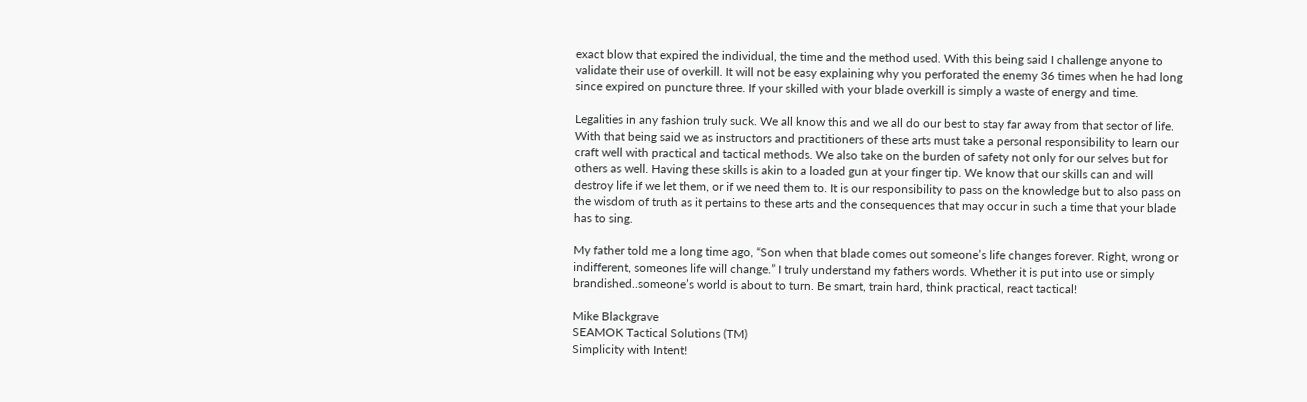exact blow that expired the individual, the time and the method used. With this being said I challenge anyone to validate their use of overkill. It will not be easy explaining why you perforated the enemy 36 times when he had long since expired on puncture three. If your skilled with your blade overkill is simply a waste of energy and time.

Legalities in any fashion truly suck. We all know this and we all do our best to stay far away from that sector of life. With that being said we as instructors and practitioners of these arts must take a personal responsibility to learn our craft well with practical and tactical methods. We also take on the burden of safety not only for our selves but for others as well. Having these skills is akin to a loaded gun at your finger tip. We know that our skills can and will destroy life if we let them, or if we need them to. It is our responsibility to pass on the knowledge but to also pass on the wisdom of truth as it pertains to these arts and the consequences that may occur in such a time that your blade has to sing.

My father told me a long time ago, “Son when that blade comes out someone’s life changes forever. Right, wrong or indifferent, someones life will change.” I truly understand my fathers words. Whether it is put into use or simply brandished..someone’s world is about to turn. Be smart, train hard, think practical, react tactical!

Mike Blackgrave
SEAMOK Tactical Solutions (TM)
Simplicity with Intent!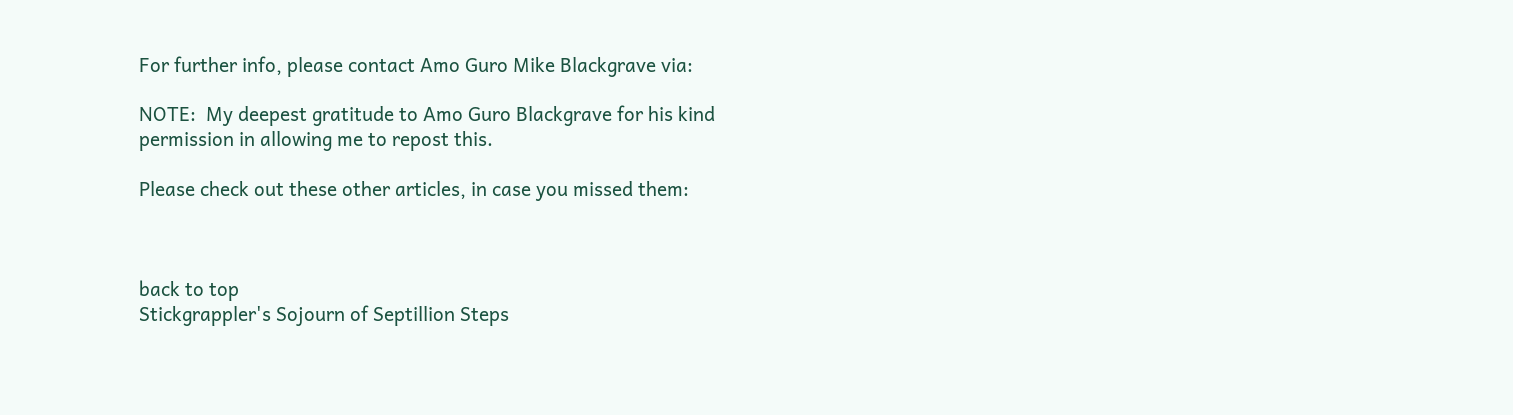For further info, please contact Amo Guro Mike Blackgrave via:

NOTE:  My deepest gratitude to Amo Guro Blackgrave for his kind permission in allowing me to repost this.

Please check out these other articles, in case you missed them:



back to top
Stickgrappler's Sojourn of Septillion Steps